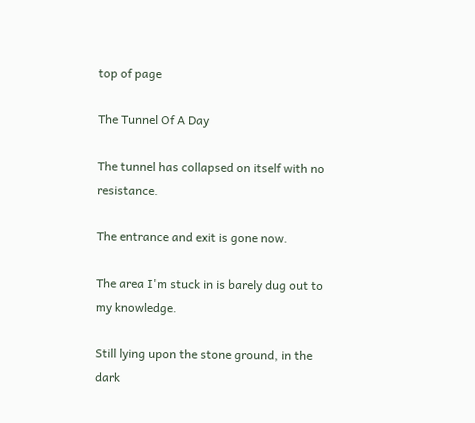top of page

The Tunnel Of A Day

The tunnel has collapsed on itself with no resistance.

The entrance and exit is gone now.

The area I'm stuck in is barely dug out to my knowledge.

Still lying upon the stone ground, in the dark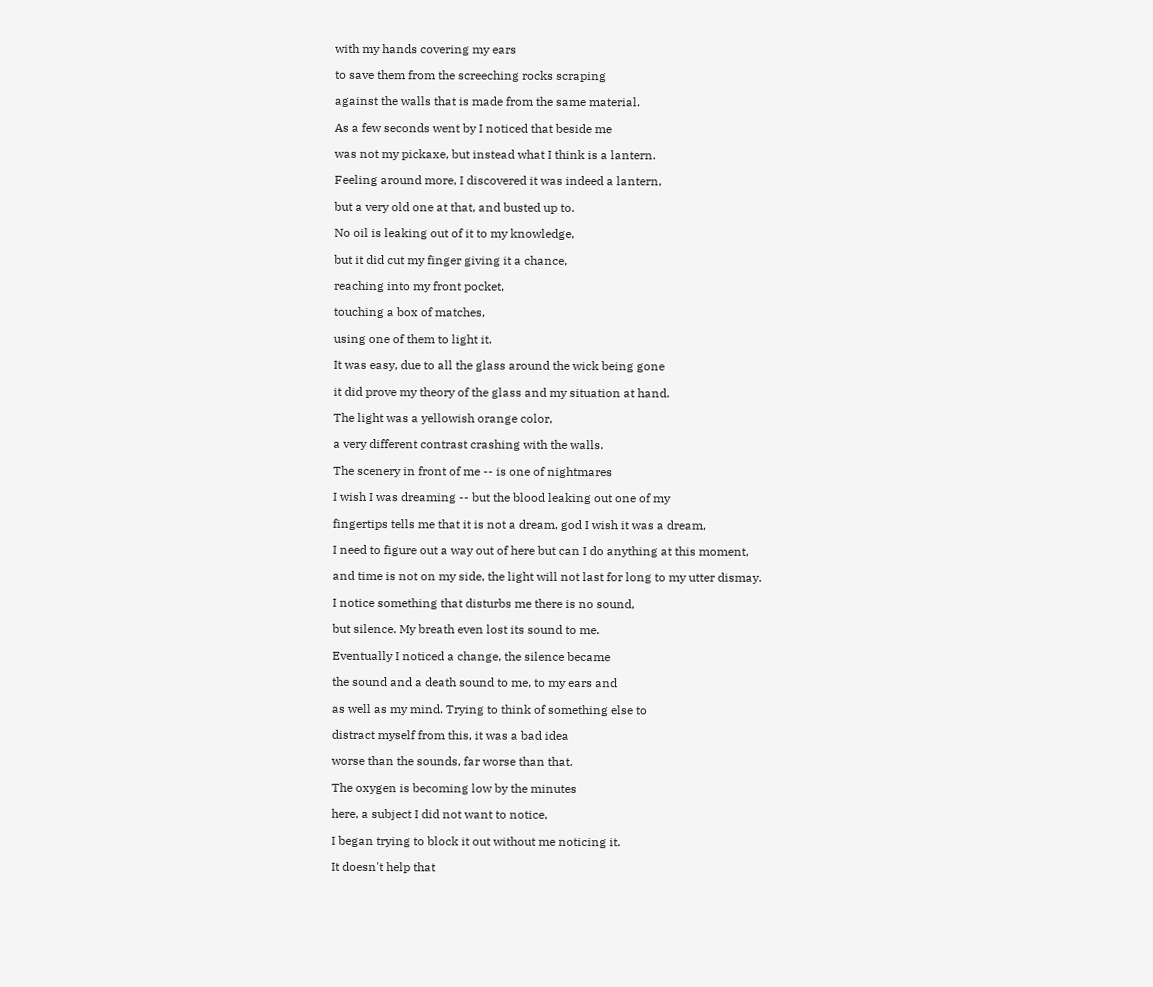with my hands covering my ears

to save them from the screeching rocks scraping

against the walls that is made from the same material.

As a few seconds went by I noticed that beside me

was not my pickaxe, but instead what I think is a lantern.

Feeling around more, I discovered it was indeed a lantern,

but a very old one at that, and busted up to.

No oil is leaking out of it to my knowledge,

but it did cut my finger giving it a chance,

reaching into my front pocket,

touching a box of matches,

using one of them to light it.

It was easy, due to all the glass around the wick being gone

it did prove my theory of the glass and my situation at hand.

The light was a yellowish orange color,

a very different contrast crashing with the walls.

The scenery in front of me -- is one of nightmares

I wish I was dreaming -- but the blood leaking out one of my

fingertips tells me that it is not a dream, god I wish it was a dream,

I need to figure out a way out of here but can I do anything at this moment,

and time is not on my side, the light will not last for long to my utter dismay.

I notice something that disturbs me there is no sound,

but silence. My breath even lost its sound to me.

Eventually I noticed a change, the silence became

the sound and a death sound to me, to my ears and

as well as my mind. Trying to think of something else to

distract myself from this, it was a bad idea

worse than the sounds, far worse than that.

The oxygen is becoming low by the minutes

here, a subject I did not want to notice,

I began trying to block it out without me noticing it.

It doesn't help that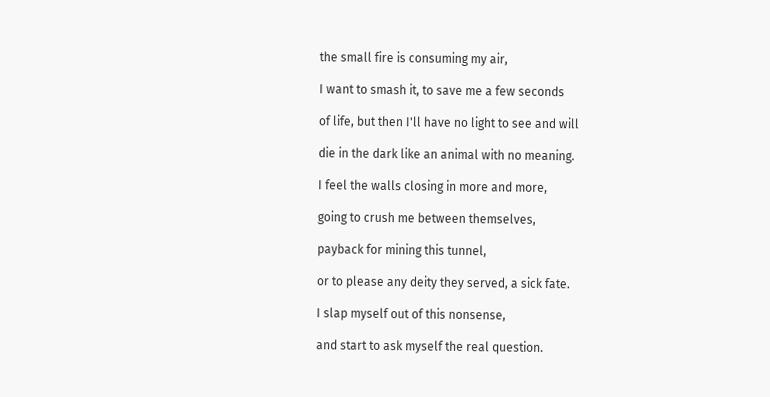the small fire is consuming my air,

I want to smash it, to save me a few seconds

of life, but then I'll have no light to see and will

die in the dark like an animal with no meaning.

I feel the walls closing in more and more,

going to crush me between themselves,

payback for mining this tunnel,

or to please any deity they served, a sick fate.

I slap myself out of this nonsense,

and start to ask myself the real question.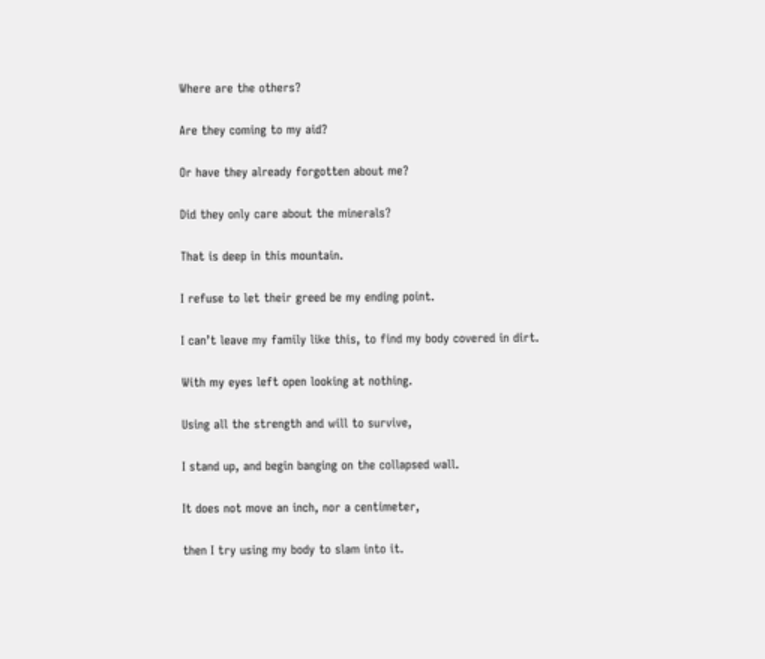Where are the others?

Are they coming to my aid?

Or have they already forgotten about me?

Did they only care about the minerals?

That is deep in this mountain.

I refuse to let their greed be my ending point.

I can’t leave my family like this, to find my body covered in dirt.

With my eyes left open looking at nothing.

Using all the strength and will to survive,

I stand up, and begin banging on the collapsed wall.

It does not move an inch, nor a centimeter,

then I try using my body to slam into it.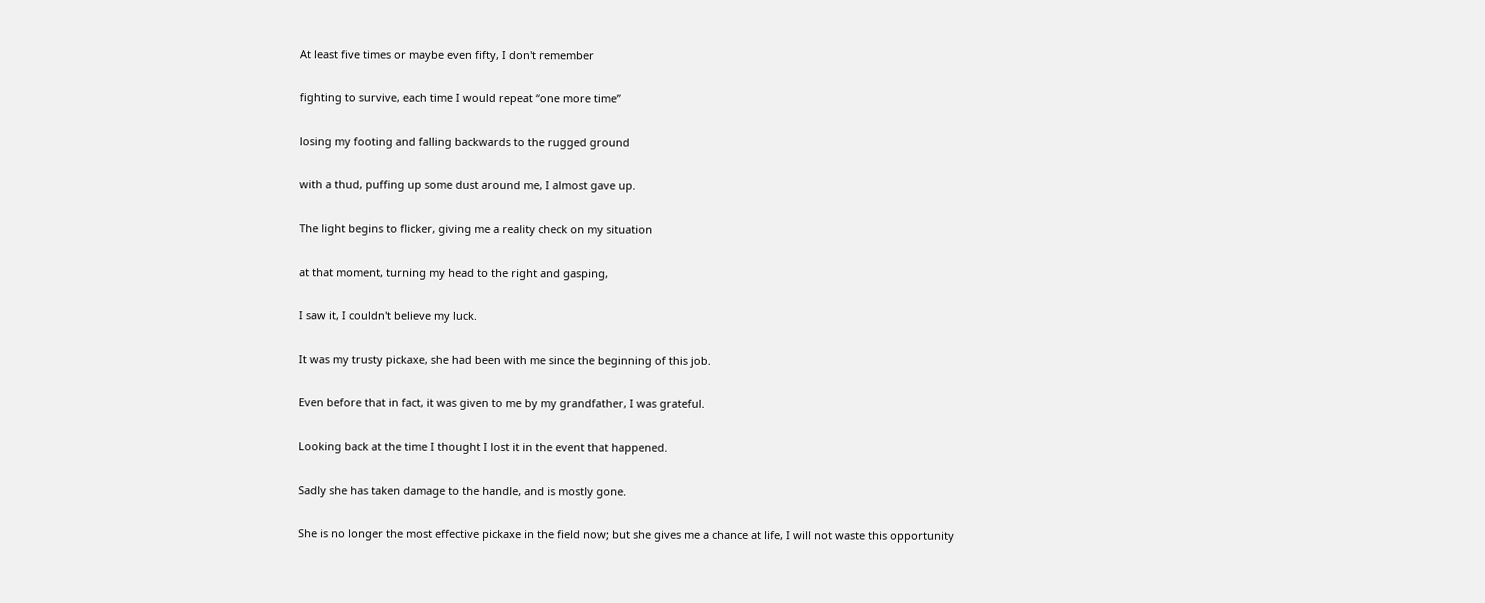At least five times or maybe even fifty, I don't remember

fighting to survive, each time I would repeat “one more time”

losing my footing and falling backwards to the rugged ground

with a thud, puffing up some dust around me, I almost gave up.

The light begins to flicker, giving me a reality check on my situation

at that moment, turning my head to the right and gasping,

I saw it, I couldn't believe my luck.

It was my trusty pickaxe, she had been with me since the beginning of this job.

Even before that in fact, it was given to me by my grandfather, I was grateful.

Looking back at the time I thought I lost it in the event that happened.

Sadly she has taken damage to the handle, and is mostly gone.

She is no longer the most effective pickaxe in the field now; but she gives me a chance at life, I will not waste this opportunity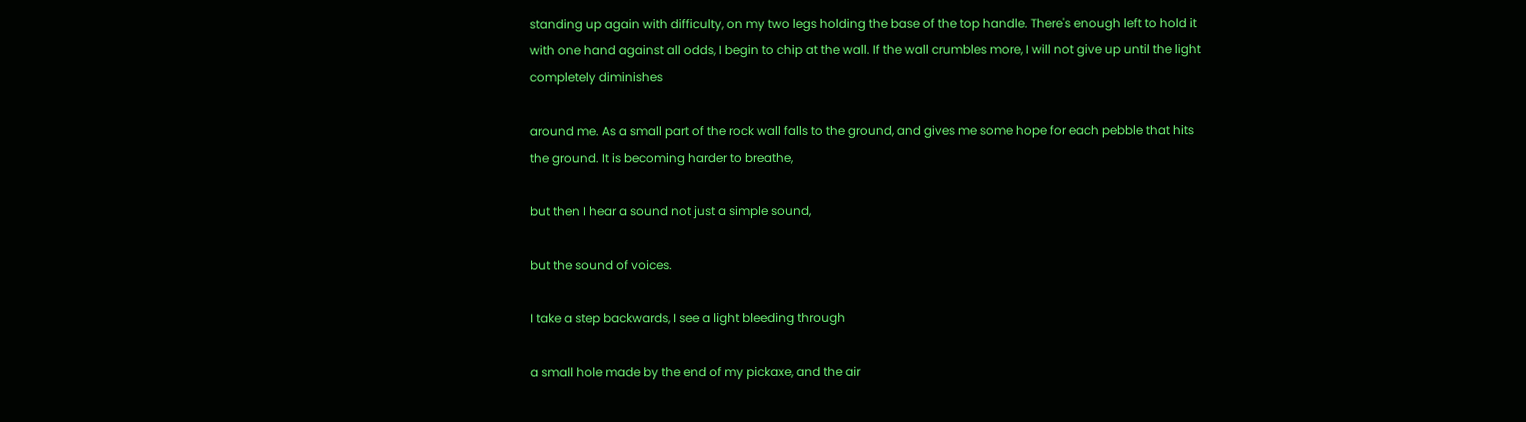standing up again with difficulty, on my two legs holding the base of the top handle. There's enough left to hold it with one hand against all odds, I begin to chip at the wall. If the wall crumbles more, I will not give up until the light completely diminishes

around me. As a small part of the rock wall falls to the ground, and gives me some hope for each pebble that hits the ground. It is becoming harder to breathe,

but then I hear a sound not just a simple sound,

but the sound of voices.

I take a step backwards, I see a light bleeding through

a small hole made by the end of my pickaxe, and the air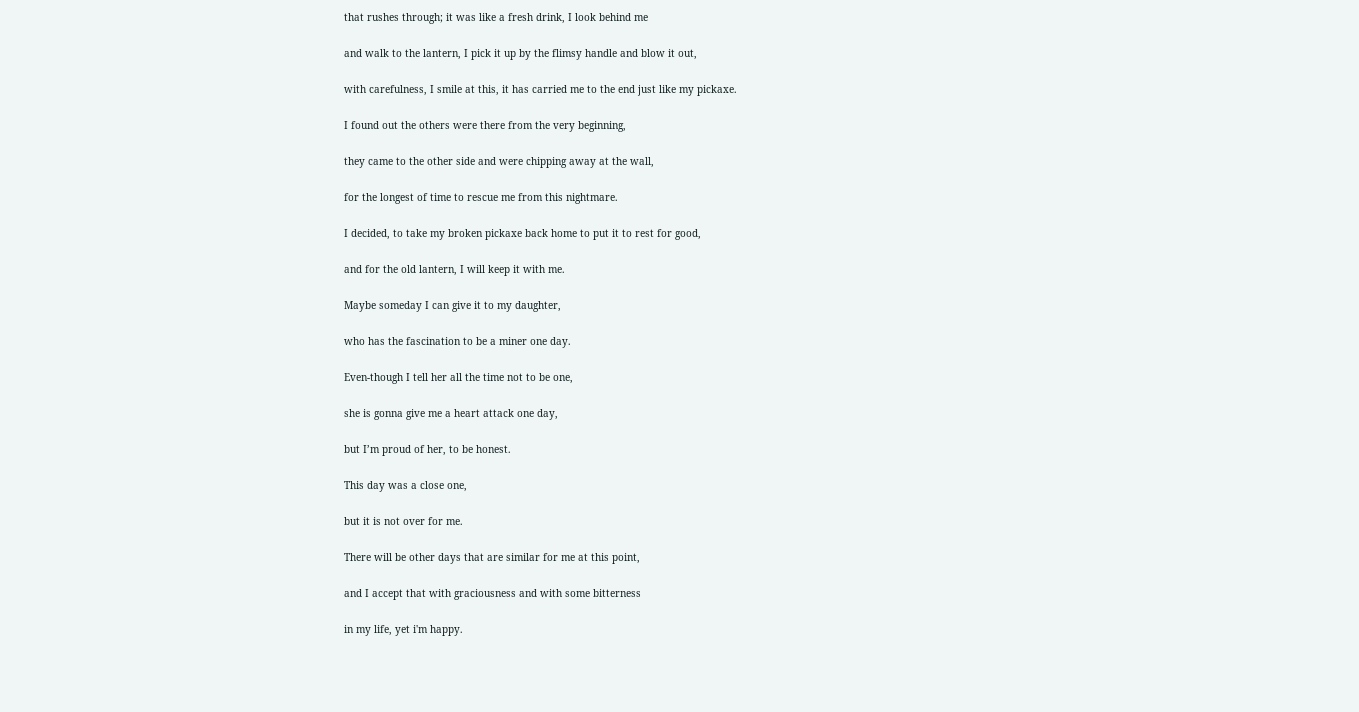that rushes through; it was like a fresh drink, I look behind me

and walk to the lantern, I pick it up by the flimsy handle and blow it out,

with carefulness, I smile at this, it has carried me to the end just like my pickaxe.

I found out the others were there from the very beginning,

they came to the other side and were chipping away at the wall,

for the longest of time to rescue me from this nightmare.

I decided, to take my broken pickaxe back home to put it to rest for good,

and for the old lantern, I will keep it with me.

Maybe someday I can give it to my daughter,

who has the fascination to be a miner one day.

Even-though I tell her all the time not to be one,

she is gonna give me a heart attack one day,

but I’m proud of her, to be honest.

This day was a close one,

but it is not over for me.

There will be other days that are similar for me at this point,

and I accept that with graciousness and with some bitterness

in my life, yet i'm happy.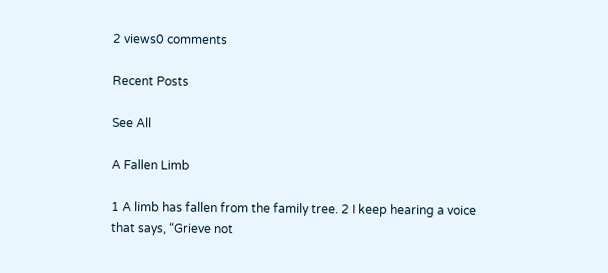2 views0 comments

Recent Posts

See All

A Fallen Limb

1 A limb has fallen from the family tree. 2 I keep hearing a voice that says, “Grieve not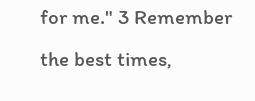for me." 3 Remember the best times,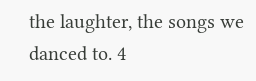the laughter, the songs we danced to. 4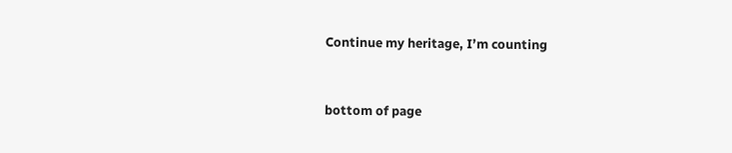Continue my heritage, I’m counting


bottom of page